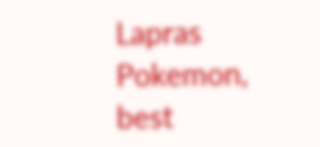Lapras Pokemon, best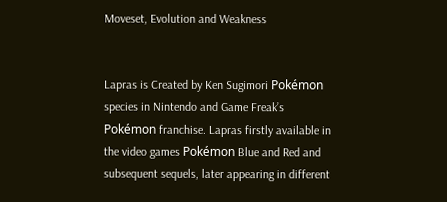Moveset, Evolution and Weakness


Lapras is Created by Ken Sugimori Pokémon species in Nintendo and Game Freak’s Pokémon franchise. Lapras firstly available in the video games Pokémon Blue and Red and subsequent sequels, later appearing in different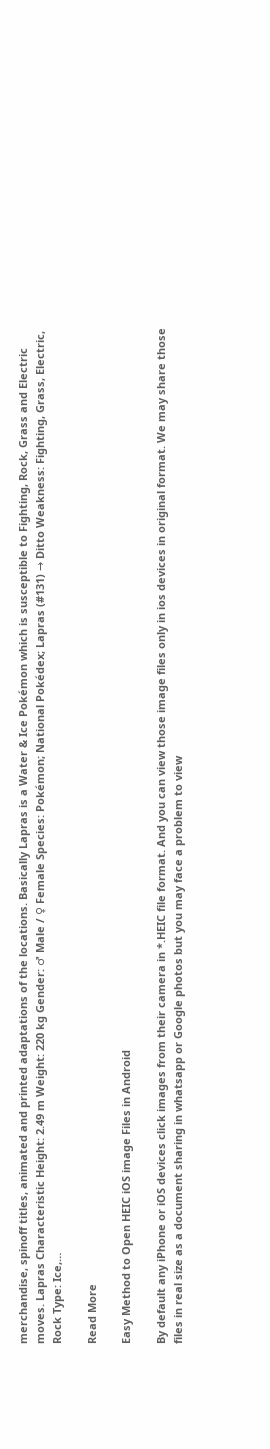merchandise, spinoff titles, animated and printed adaptations of the locations. Basically Lapras is a Water & Ice Pokémon which is susceptible to Fighting, Rock, Grass and Electric moves. Lapras Characteristic Height: 2.49 m Weight: 220 kg Gender: ♂ Male / ♀ Female Species: Pokémon; National Pokédex; Lapras (#131) → Ditto Weakness: Fighting, Grass, Electric, Rock Type: Ice,…

Read More

Easy Method to Open HEIC iOS image Files in Android

By default any iPhone or iOS devices click images from their camera in *.HEIC file format. And you can view those image files only in ios devices in original format. We may share those files in real size as a document sharing in whatsapp or Google photos but you may face a problem to view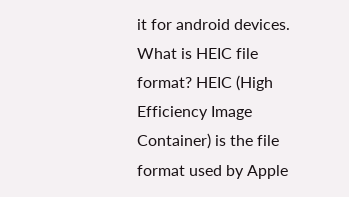it for android devices. What is HEIC file format? HEIC (High Efficiency Image Container) is the file format used by Apple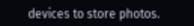devices to store photos.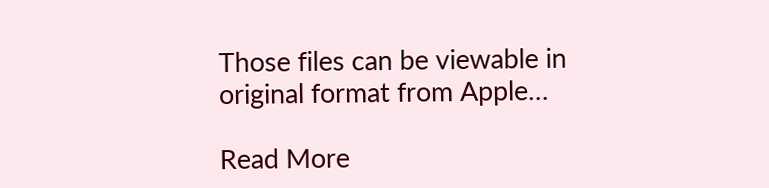Those files can be viewable in original format from Apple…

Read More